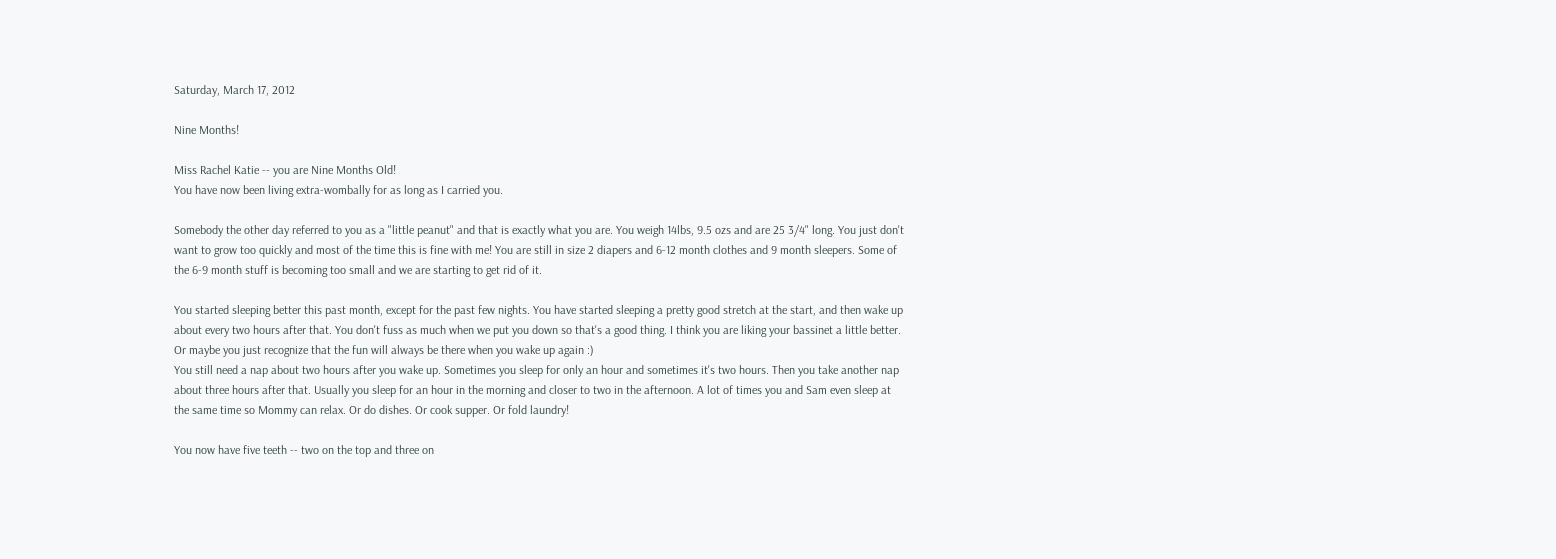Saturday, March 17, 2012

Nine Months!

Miss Rachel Katie -- you are Nine Months Old!
You have now been living extra-wombally for as long as I carried you.

Somebody the other day referred to you as a "little peanut" and that is exactly what you are. You weigh 14lbs, 9.5 ozs and are 25 3/4" long. You just don't want to grow too quickly and most of the time this is fine with me! You are still in size 2 diapers and 6-12 month clothes and 9 month sleepers. Some of the 6-9 month stuff is becoming too small and we are starting to get rid of it.

You started sleeping better this past month, except for the past few nights. You have started sleeping a pretty good stretch at the start, and then wake up about every two hours after that. You don't fuss as much when we put you down so that's a good thing. I think you are liking your bassinet a little better. Or maybe you just recognize that the fun will always be there when you wake up again :)
You still need a nap about two hours after you wake up. Sometimes you sleep for only an hour and sometimes it's two hours. Then you take another nap about three hours after that. Usually you sleep for an hour in the morning and closer to two in the afternoon. A lot of times you and Sam even sleep at the same time so Mommy can relax. Or do dishes. Or cook supper. Or fold laundry!

You now have five teeth -- two on the top and three on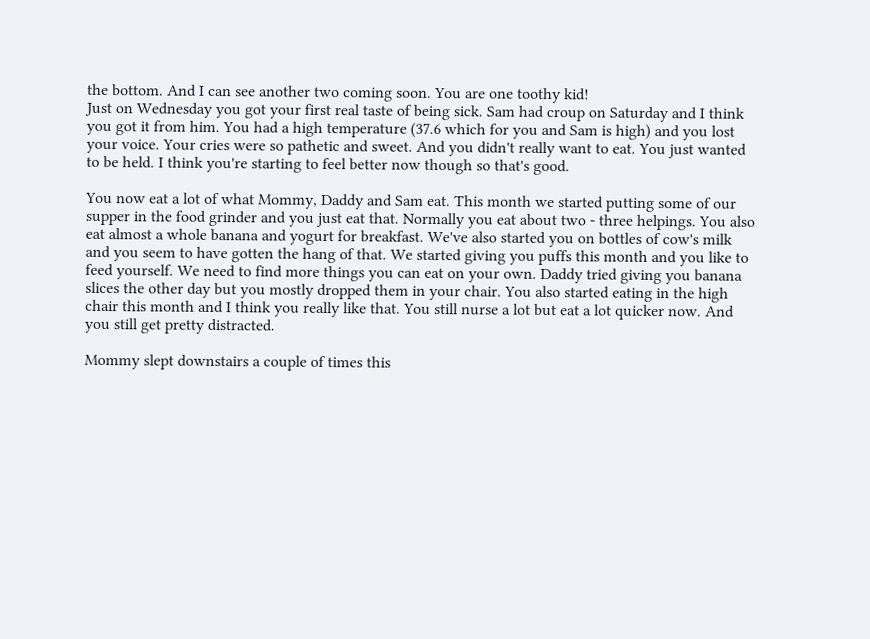the bottom. And I can see another two coming soon. You are one toothy kid!
Just on Wednesday you got your first real taste of being sick. Sam had croup on Saturday and I think you got it from him. You had a high temperature (37.6 which for you and Sam is high) and you lost your voice. Your cries were so pathetic and sweet. And you didn't really want to eat. You just wanted to be held. I think you're starting to feel better now though so that's good.

You now eat a lot of what Mommy, Daddy and Sam eat. This month we started putting some of our supper in the food grinder and you just eat that. Normally you eat about two - three helpings. You also eat almost a whole banana and yogurt for breakfast. We've also started you on bottles of cow's milk and you seem to have gotten the hang of that. We started giving you puffs this month and you like to feed yourself. We need to find more things you can eat on your own. Daddy tried giving you banana slices the other day but you mostly dropped them in your chair. You also started eating in the high chair this month and I think you really like that. You still nurse a lot but eat a lot quicker now. And you still get pretty distracted.

Mommy slept downstairs a couple of times this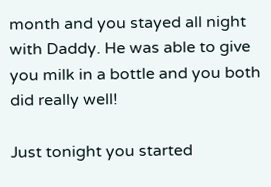month and you stayed all night with Daddy. He was able to give you milk in a bottle and you both did really well!

Just tonight you started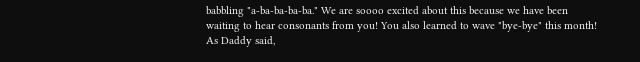babbling "a-ba-ba-ba-ba." We are soooo excited about this because we have been waiting to hear consonants from you! You also learned to wave "bye-bye" this month! As Daddy said,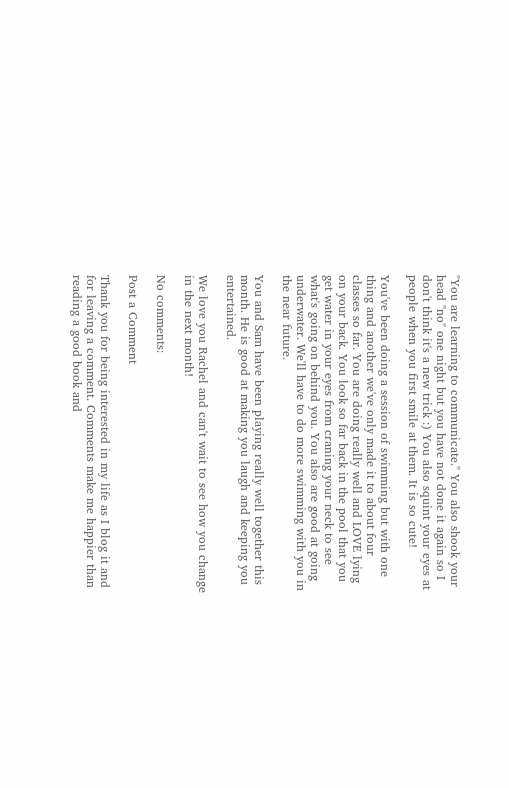"You are learning to communicate." You also shook your head "no" one night but you have not done it again so I don't think it's a new trick :) You also squint your eyes at people when you first smile at them. It is so cute!

You've been doing a session of swimming but with one thing and another we've only made it to about four classes so far. You are doing really well and LOVE lying on your back. You look so far back in the pool that you get water in your eyes from craning your neck to see what's going on behind you. You also are good at going underwater. We'll have to do more swimming with you in the near future.

You and Sam have been playing really well together this month. He is good at making you laugh and keeping you entertained.

We love you Rachel and can't wait to see how you change in the next month!

No comments:

Post a Comment

Thank you for being interested in my life as I blog it and for leaving a comment. Comments make me happier than reading a good book and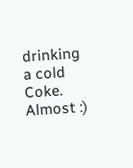drinking a cold Coke. Almost :)